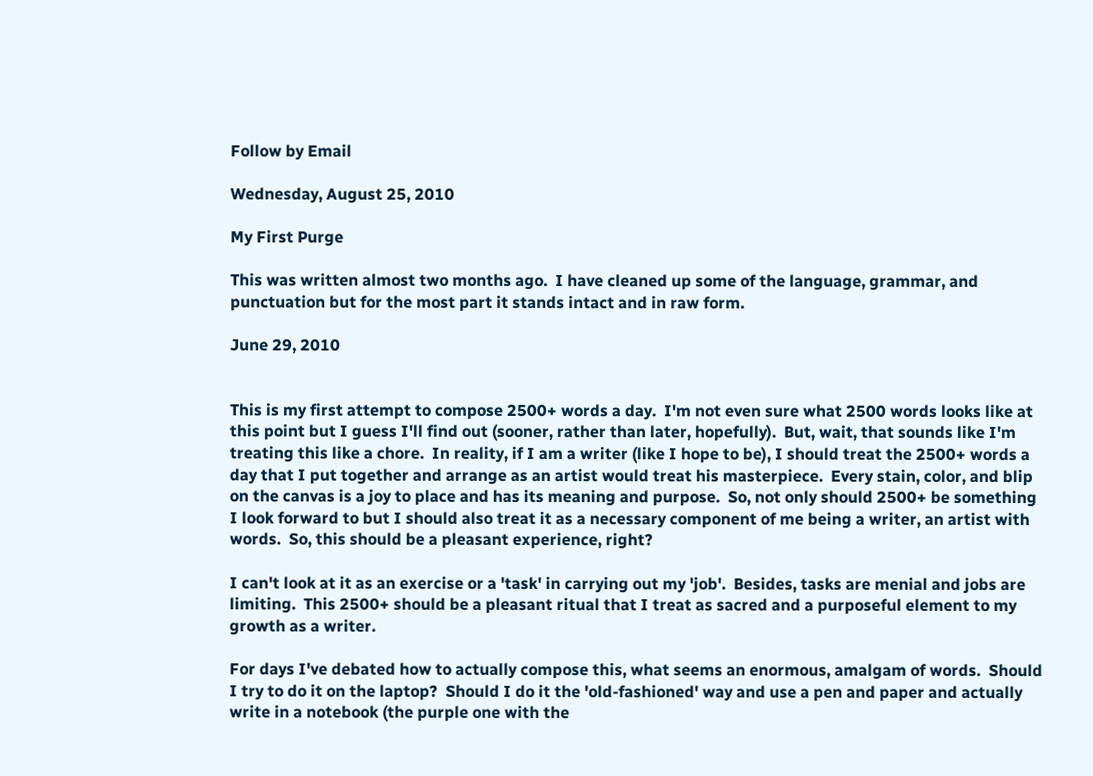Follow by Email

Wednesday, August 25, 2010

My First Purge

This was written almost two months ago.  I have cleaned up some of the language, grammar, and punctuation but for the most part it stands intact and in raw form.

June 29, 2010


This is my first attempt to compose 2500+ words a day.  I'm not even sure what 2500 words looks like at this point but I guess I'll find out (sooner, rather than later, hopefully).  But, wait, that sounds like I'm treating this like a chore.  In reality, if I am a writer (like I hope to be), I should treat the 2500+ words a day that I put together and arrange as an artist would treat his masterpiece.  Every stain, color, and blip on the canvas is a joy to place and has its meaning and purpose.  So, not only should 2500+ be something I look forward to but I should also treat it as a necessary component of me being a writer, an artist with words.  So, this should be a pleasant experience, right?

I can't look at it as an exercise or a 'task' in carrying out my 'job'.  Besides, tasks are menial and jobs are limiting.  This 2500+ should be a pleasant ritual that I treat as sacred and a purposeful element to my growth as a writer.

For days I've debated how to actually compose this, what seems an enormous, amalgam of words.  Should I try to do it on the laptop?  Should I do it the 'old-fashioned' way and use a pen and paper and actually write in a notebook (the purple one with the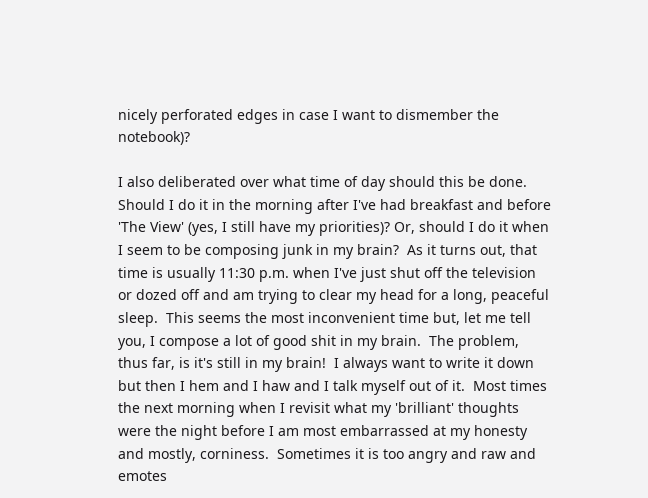nicely perforated edges in case I want to dismember the notebook)?

I also deliberated over what time of day should this be done.  Should I do it in the morning after I've had breakfast and before 'The View' (yes, I still have my priorities)? Or, should I do it when I seem to be composing junk in my brain?  As it turns out, that time is usually 11:30 p.m. when I've just shut off the television or dozed off and am trying to clear my head for a long, peaceful sleep.  This seems the most inconvenient time but, let me tell you, I compose a lot of good shit in my brain.  The problem, thus far, is it's still in my brain!  I always want to write it down but then I hem and I haw and I talk myself out of it.  Most times the next morning when I revisit what my 'brilliant' thoughts were the night before I am most embarrassed at my honesty and mostly, corniness.  Sometimes it is too angry and raw and emotes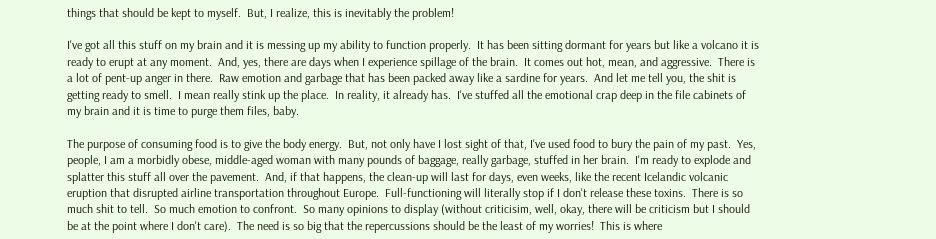things that should be kept to myself.  But, I realize, this is inevitably the problem!

I've got all this stuff on my brain and it is messing up my ability to function properly.  It has been sitting dormant for years but like a volcano it is ready to erupt at any moment.  And, yes, there are days when I experience spillage of the brain.  It comes out hot, mean, and aggressive.  There is a lot of pent-up anger in there.  Raw emotion and garbage that has been packed away like a sardine for years.  And let me tell you, the shit is getting ready to smell.  I mean really stink up the place.  In reality, it already has.  I've stuffed all the emotional crap deep in the file cabinets of my brain and it is time to purge them files, baby.

The purpose of consuming food is to give the body energy.  But, not only have I lost sight of that, I've used food to bury the pain of my past.  Yes, people, I am a morbidly obese, middle-aged woman with many pounds of baggage, really garbage, stuffed in her brain.  I'm ready to explode and splatter this stuff all over the pavement.  And, if that happens, the clean-up will last for days, even weeks, like the recent Icelandic volcanic eruption that disrupted airline transportation throughout Europe.  Full-functioning will literally stop if I don't release these toxins.  There is so much shit to tell.  So much emotion to confront.  So many opinions to display (without criticisim, well, okay, there will be criticism but I should be at the point where I don't care).  The need is so big that the repercussions should be the least of my worries!  This is where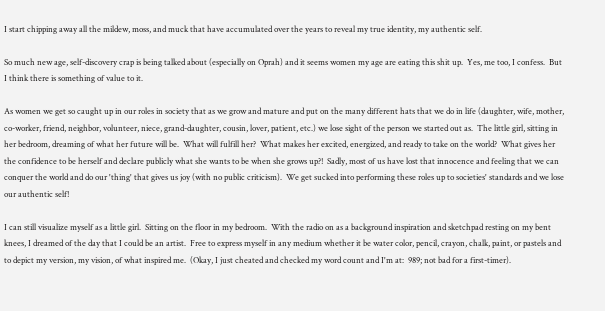I start chipping away all the mildew, moss, and muck that have accumulated over the years to reveal my true identity, my authentic self.

So much new age, self-discovery crap is being talked about (especially on Oprah) and it seems women my age are eating this shit up.  Yes, me too, I confess.  But I think there is something of value to it.

As women we get so caught up in our roles in society that as we grow and mature and put on the many different hats that we do in life (daughter, wife, mother, co-worker, friend, neighbor, volunteer, niece, grand-daughter, cousin, lover, patient, etc.) we lose sight of the person we started out as.  The little girl, sitting in her bedroom, dreaming of what her future will be.  What will fulfill her?  What makes her excited, energized, and ready to take on the world?  What gives her the confidence to be herself and declare publicly what she wants to be when she grows up?!  Sadly, most of us have lost that innocence and feeling that we can conquer the world and do our 'thing' that gives us joy (with no public criticism).  We get sucked into performing these roles up to societies' standards and we lose our authentic self!

I can still visualize myself as a little girl.  Sitting on the floor in my bedroom.  With the radio on as a background inspiration and sketchpad resting on my bent knees, I dreamed of the day that I could be an artist.  Free to express myself in any medium whether it be water color, pencil, crayon, chalk, paint, or pastels and to depict my version, my vision, of what inspired me.  (Okay, I just cheated and checked my word count and I'm at:  989; not bad for a first-timer).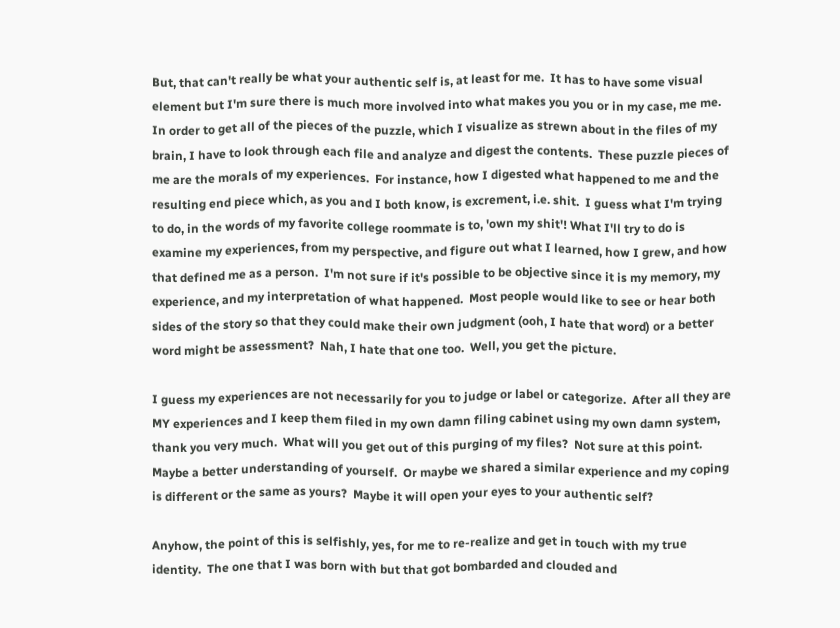But, that can't really be what your authentic self is, at least for me.  It has to have some visual element but I'm sure there is much more involved into what makes you you or in my case, me me.  In order to get all of the pieces of the puzzle, which I visualize as strewn about in the files of my brain, I have to look through each file and analyze and digest the contents.  These puzzle pieces of me are the morals of my experiences.  For instance, how I digested what happened to me and the resulting end piece which, as you and I both know, is excrement, i.e. shit.  I guess what I'm trying to do, in the words of my favorite college roommate is to, 'own my shit'! What I'll try to do is examine my experiences, from my perspective, and figure out what I learned, how I grew, and how that defined me as a person.  I'm not sure if it's possible to be objective since it is my memory, my experience, and my interpretation of what happened.  Most people would like to see or hear both sides of the story so that they could make their own judgment (ooh, I hate that word) or a better word might be assessment?  Nah, I hate that one too.  Well, you get the picture.

I guess my experiences are not necessarily for you to judge or label or categorize.  After all they are MY experiences and I keep them filed in my own damn filing cabinet using my own damn system, thank you very much.  What will you get out of this purging of my files?  Not sure at this point.  Maybe a better understanding of yourself.  Or maybe we shared a similar experience and my coping is different or the same as yours?  Maybe it will open your eyes to your authentic self?

Anyhow, the point of this is selfishly, yes, for me to re-realize and get in touch with my true identity.  The one that I was born with but that got bombarded and clouded and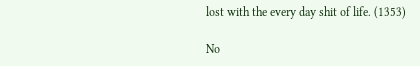lost with the every day shit of life. (1353)

No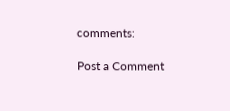comments:

Post a Comment